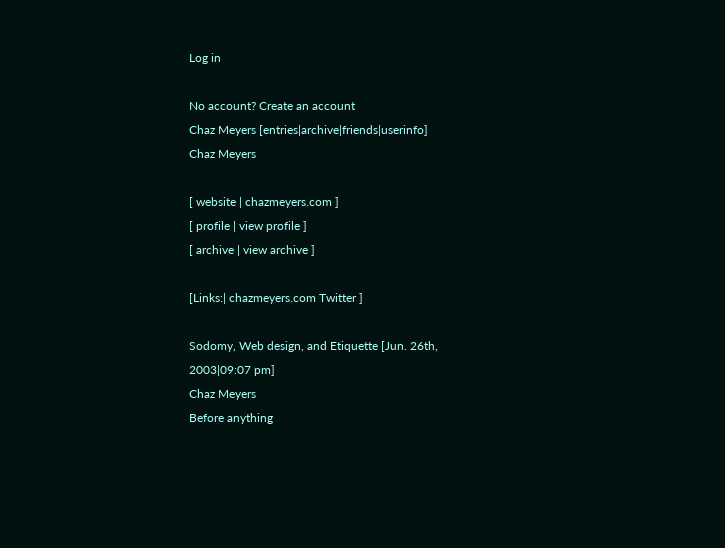Log in

No account? Create an account
Chaz Meyers [entries|archive|friends|userinfo]
Chaz Meyers

[ website | chazmeyers.com ]
[ profile | view profile ]
[ archive | view archive ]

[Links:| chazmeyers.com Twitter ]

Sodomy, Web design, and Etiquette [Jun. 26th, 2003|09:07 pm]
Chaz Meyers
Before anything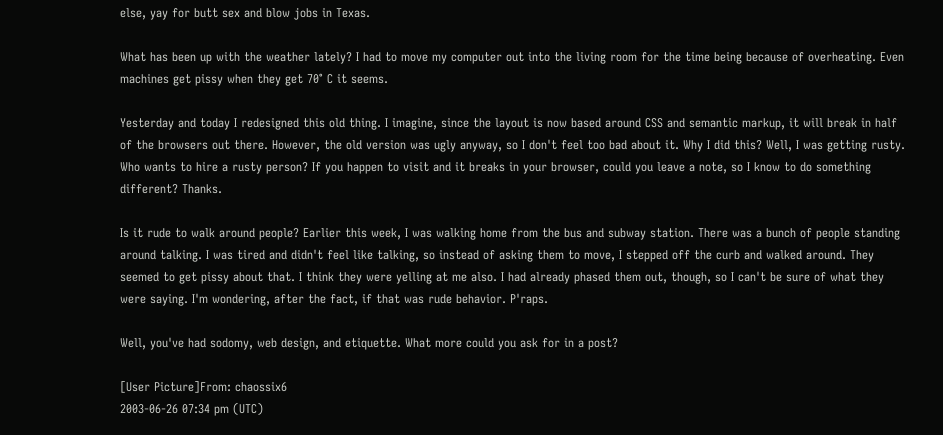else, yay for butt sex and blow jobs in Texas.

What has been up with the weather lately? I had to move my computer out into the living room for the time being because of overheating. Even machines get pissy when they get 70° C it seems.

Yesterday and today I redesigned this old thing. I imagine, since the layout is now based around CSS and semantic markup, it will break in half of the browsers out there. However, the old version was ugly anyway, so I don't feel too bad about it. Why I did this? Well, I was getting rusty. Who wants to hire a rusty person? If you happen to visit and it breaks in your browser, could you leave a note, so I know to do something different? Thanks.

Is it rude to walk around people? Earlier this week, I was walking home from the bus and subway station. There was a bunch of people standing around talking. I was tired and didn't feel like talking, so instead of asking them to move, I stepped off the curb and walked around. They seemed to get pissy about that. I think they were yelling at me also. I had already phased them out, though, so I can't be sure of what they were saying. I'm wondering, after the fact, if that was rude behavior. P'raps.

Well, you've had sodomy, web design, and etiquette. What more could you ask for in a post?

[User Picture]From: chaossix6
2003-06-26 07:34 pm (UTC)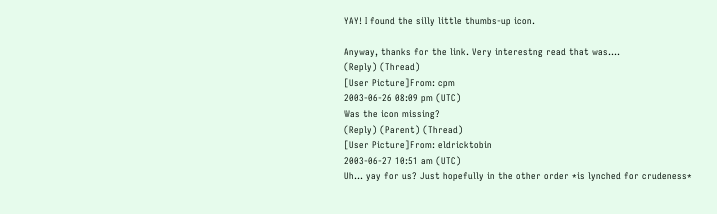YAY! I found the silly little thumbs-up icon.

Anyway, thanks for the link. Very interestng read that was....
(Reply) (Thread)
[User Picture]From: cpm
2003-06-26 08:09 pm (UTC)
Was the icon missing?
(Reply) (Parent) (Thread)
[User Picture]From: eldricktobin
2003-06-27 10:51 am (UTC)
Uh... yay for us? Just hopefully in the other order *is lynched for crudeness*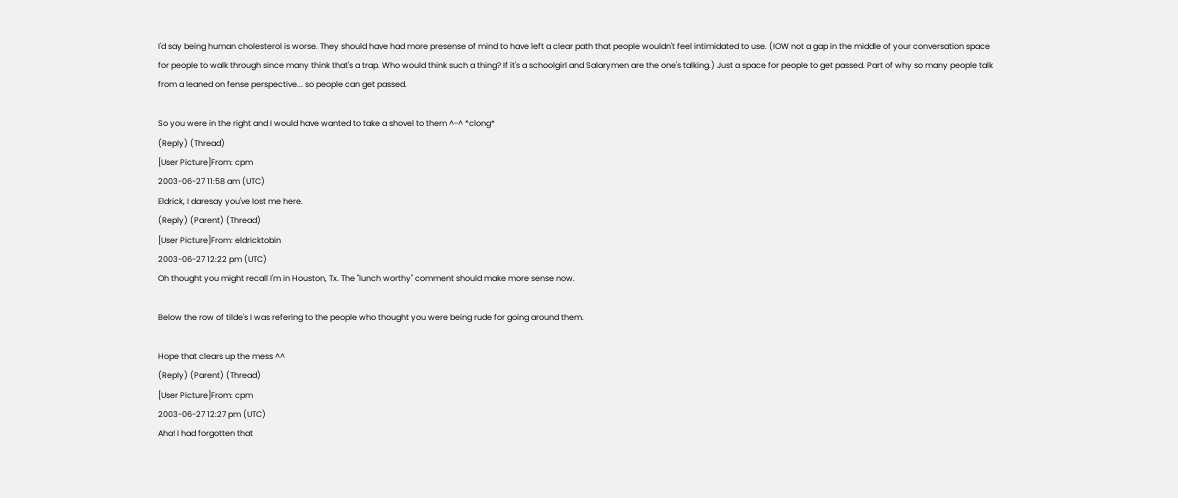I'd say being human cholesterol is worse. They should have had more presense of mind to have left a clear path that people wouldn't feel intimidated to use. (IOW not a gap in the middle of your conversation space for people to walk through since many think that's a trap. Who would think such a thing? If it's a schoolgirl and Salarymen are the one's talking.) Just a space for people to get passed. Part of why so many people talk from a leaned on fense perspective... so people can get passed.

So you were in the right and I would have wanted to take a shovel to them ^-^ *clong*
(Reply) (Thread)
[User Picture]From: cpm
2003-06-27 11:58 am (UTC)
Eldrick, I daresay you've lost me here.
(Reply) (Parent) (Thread)
[User Picture]From: eldricktobin
2003-06-27 12:22 pm (UTC)
Oh thought you might recall I'm in Houston, Tx. The "lunch worthy" comment should make more sense now.

Below the row of tilde's I was refering to the people who thought you were being rude for going around them.

Hope that clears up the mess ^^
(Reply) (Parent) (Thread)
[User Picture]From: cpm
2003-06-27 12:27 pm (UTC)
Aha! I had forgotten that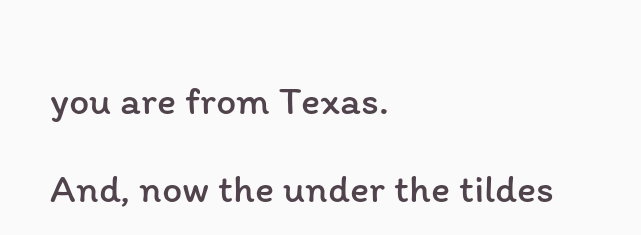you are from Texas.

And, now the under the tildes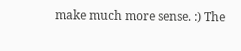make much more sense. :) The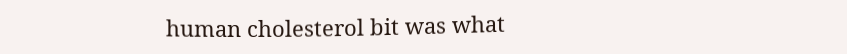human cholesterol bit was what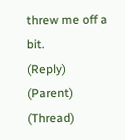threw me off a bit.
(Reply) (Parent) (Thread)